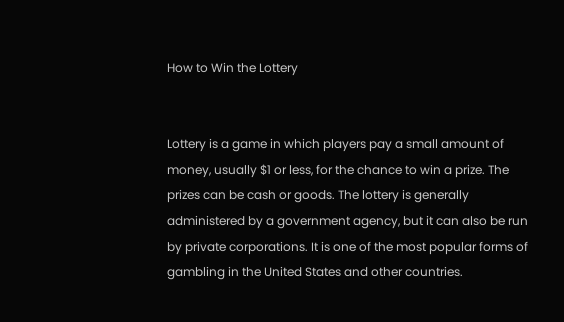How to Win the Lottery


Lottery is a game in which players pay a small amount of money, usually $1 or less, for the chance to win a prize. The prizes can be cash or goods. The lottery is generally administered by a government agency, but it can also be run by private corporations. It is one of the most popular forms of gambling in the United States and other countries.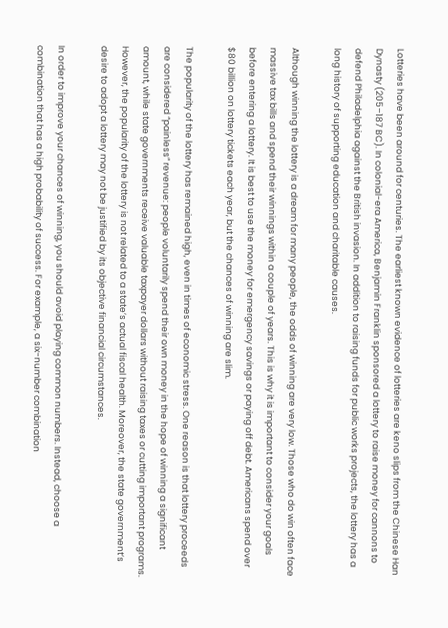Lotteries have been around for centuries. The earliest known evidence of lotteries are keno slips from the Chinese Han Dynasty (205–187 BC). In colonial-era America, Benjamin Franklin sponsored a lottery to raise money for cannons to defend Philadelphia against the British invasion. In addition to raising funds for public works projects, the lottery has a long history of supporting education and charitable causes.

Although winning the lottery is a dream for many people, the odds of winning are very low. Those who do win often face massive tax bills and spend their winnings within a couple of years. This is why it is important to consider your goals before entering a lottery. It is best to use the money for emergency savings or paying off debt. Americans spend over $80 billion on lottery tickets each year, but the chances of winning are slim.

The popularity of the lottery has remained high, even in times of economic stress. One reason is that lottery proceeds are considered “painless” revenue: people voluntarily spend their own money in the hope of winning a significant amount, while state governments receive valuable taxpayer dollars without raising taxes or cutting important programs. However, the popularity of the lottery is not related to a state’s actual fiscal health. Moreover, the state government’s desire to adopt a lottery may not be justified by its objective financial circumstances.

In order to improve your chances of winning, you should avoid playing common numbers. Instead, choose a combination that has a high probability of success. For example, a six-number combination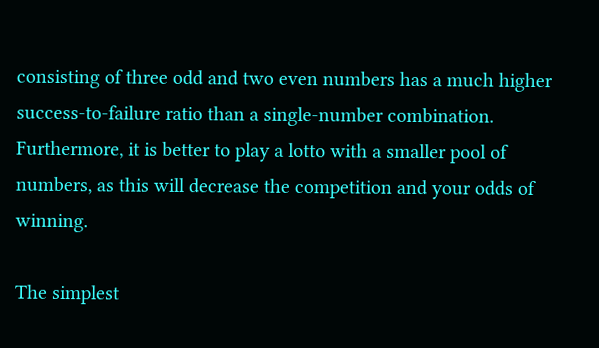consisting of three odd and two even numbers has a much higher success-to-failure ratio than a single-number combination. Furthermore, it is better to play a lotto with a smaller pool of numbers, as this will decrease the competition and your odds of winning.

The simplest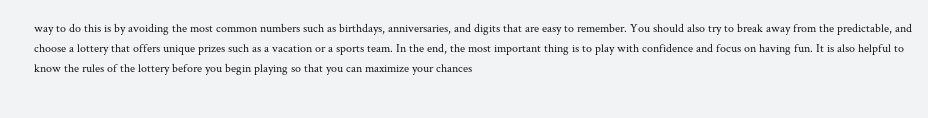way to do this is by avoiding the most common numbers such as birthdays, anniversaries, and digits that are easy to remember. You should also try to break away from the predictable, and choose a lottery that offers unique prizes such as a vacation or a sports team. In the end, the most important thing is to play with confidence and focus on having fun. It is also helpful to know the rules of the lottery before you begin playing so that you can maximize your chances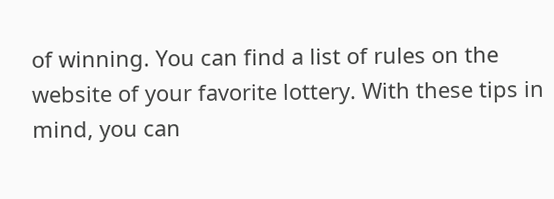of winning. You can find a list of rules on the website of your favorite lottery. With these tips in mind, you can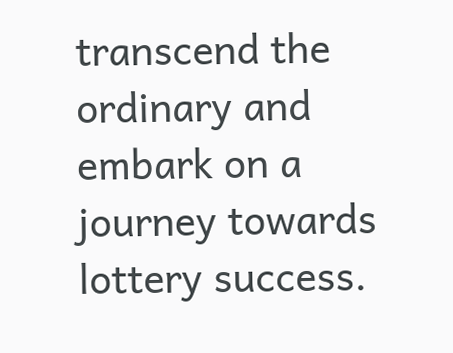transcend the ordinary and embark on a journey towards lottery success.